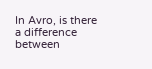In Avro, is there a difference between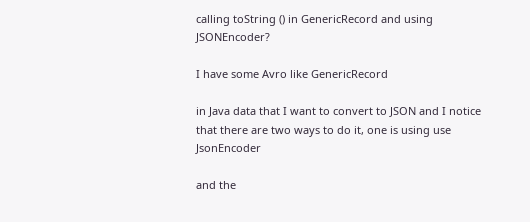calling toString () in GenericRecord and using JSONEncoder?

I have some Avro like GenericRecord

in Java data that I want to convert to JSON and I notice that there are two ways to do it, one is using use JsonEncoder

and the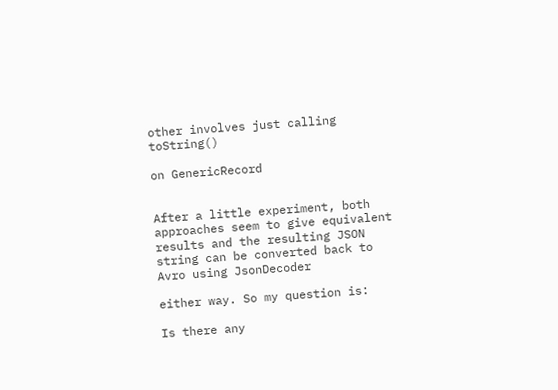other involves just calling toString()

on GenericRecord


After a little experiment, both approaches seem to give equivalent results and the resulting JSON string can be converted back to Avro using JsonDecoder

either way. So my question is:

Is there any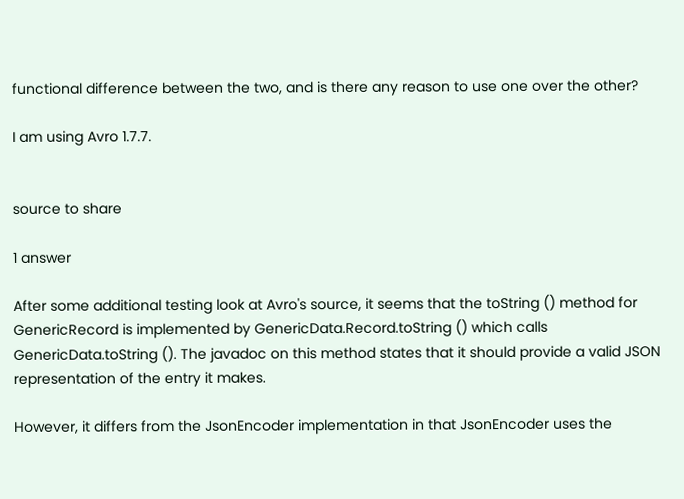functional difference between the two, and is there any reason to use one over the other?

I am using Avro 1.7.7.


source to share

1 answer

After some additional testing look at Avro's source, it seems that the toString () method for GenericRecord is implemented by GenericData.Record.toString () which calls GenericData.toString (). The javadoc on this method states that it should provide a valid JSON representation of the entry it makes.

However, it differs from the JsonEncoder implementation in that JsonEncoder uses the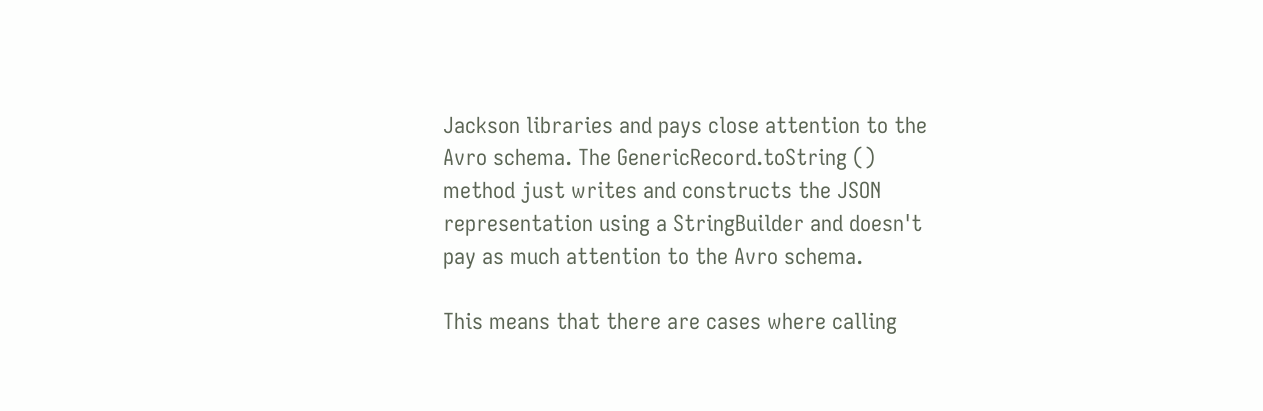Jackson libraries and pays close attention to the Avro schema. The GenericRecord.toString () method just writes and constructs the JSON representation using a StringBuilder and doesn't pay as much attention to the Avro schema.

This means that there are cases where calling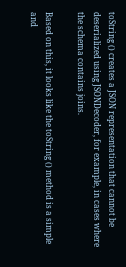toString () creates a JSON representation that cannot be deserialized using JSONDecoder, for example, in cases where the schema contains joins.

Based on this, it looks like the toString () method is a simple and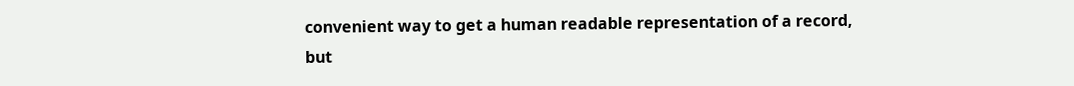convenient way to get a human readable representation of a record, but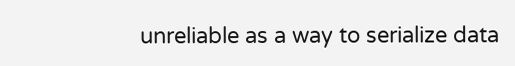unreliable as a way to serialize data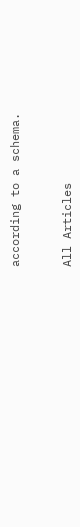according to a schema.



All Articles